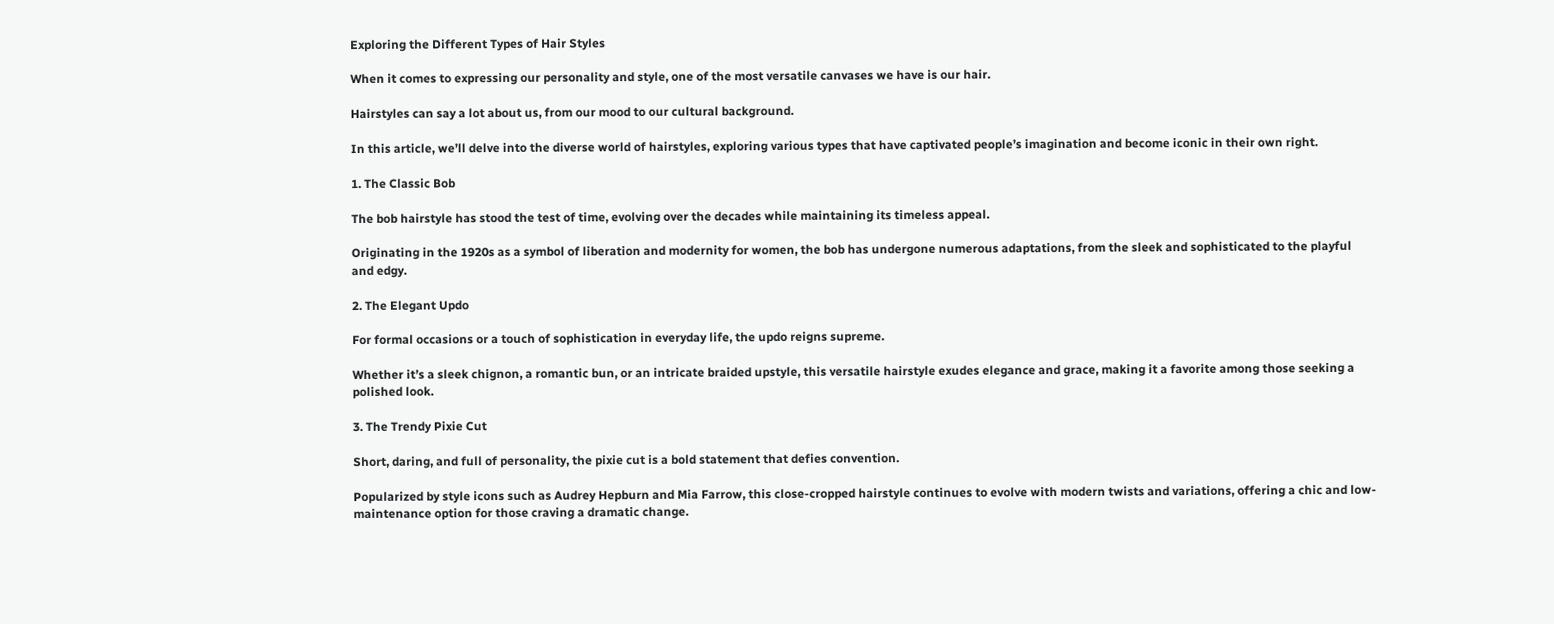Exploring the Different Types of Hair Styles

When it comes to expressing our personality and style, one of the most versatile canvases we have is our hair.

Hairstyles can say a lot about us, from our mood to our cultural background.

In this article, we’ll delve into the diverse world of hairstyles, exploring various types that have captivated people’s imagination and become iconic in their own right.

1. The Classic Bob

The bob hairstyle has stood the test of time, evolving over the decades while maintaining its timeless appeal.

Originating in the 1920s as a symbol of liberation and modernity for women, the bob has undergone numerous adaptations, from the sleek and sophisticated to the playful and edgy.

2. The Elegant Updo

For formal occasions or a touch of sophistication in everyday life, the updo reigns supreme.

Whether it’s a sleek chignon, a romantic bun, or an intricate braided upstyle, this versatile hairstyle exudes elegance and grace, making it a favorite among those seeking a polished look.

3. The Trendy Pixie Cut

Short, daring, and full of personality, the pixie cut is a bold statement that defies convention.

Popularized by style icons such as Audrey Hepburn and Mia Farrow, this close-cropped hairstyle continues to evolve with modern twists and variations, offering a chic and low-maintenance option for those craving a dramatic change.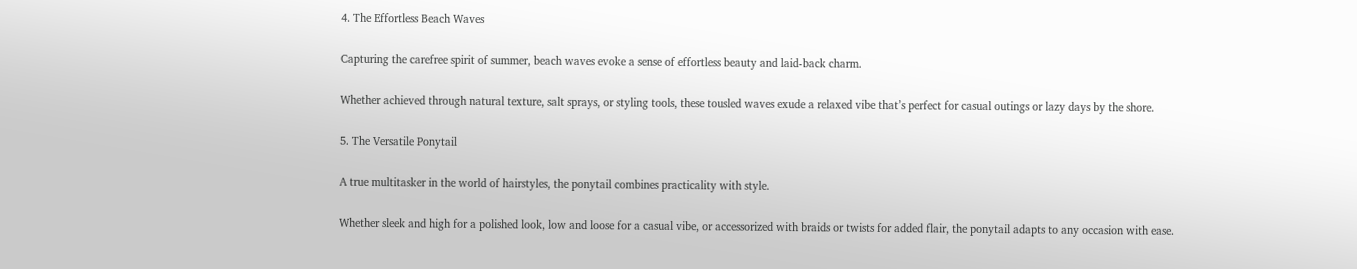4. The Effortless Beach Waves

Capturing the carefree spirit of summer, beach waves evoke a sense of effortless beauty and laid-back charm.

Whether achieved through natural texture, salt sprays, or styling tools, these tousled waves exude a relaxed vibe that’s perfect for casual outings or lazy days by the shore.

5. The Versatile Ponytail

A true multitasker in the world of hairstyles, the ponytail combines practicality with style.

Whether sleek and high for a polished look, low and loose for a casual vibe, or accessorized with braids or twists for added flair, the ponytail adapts to any occasion with ease.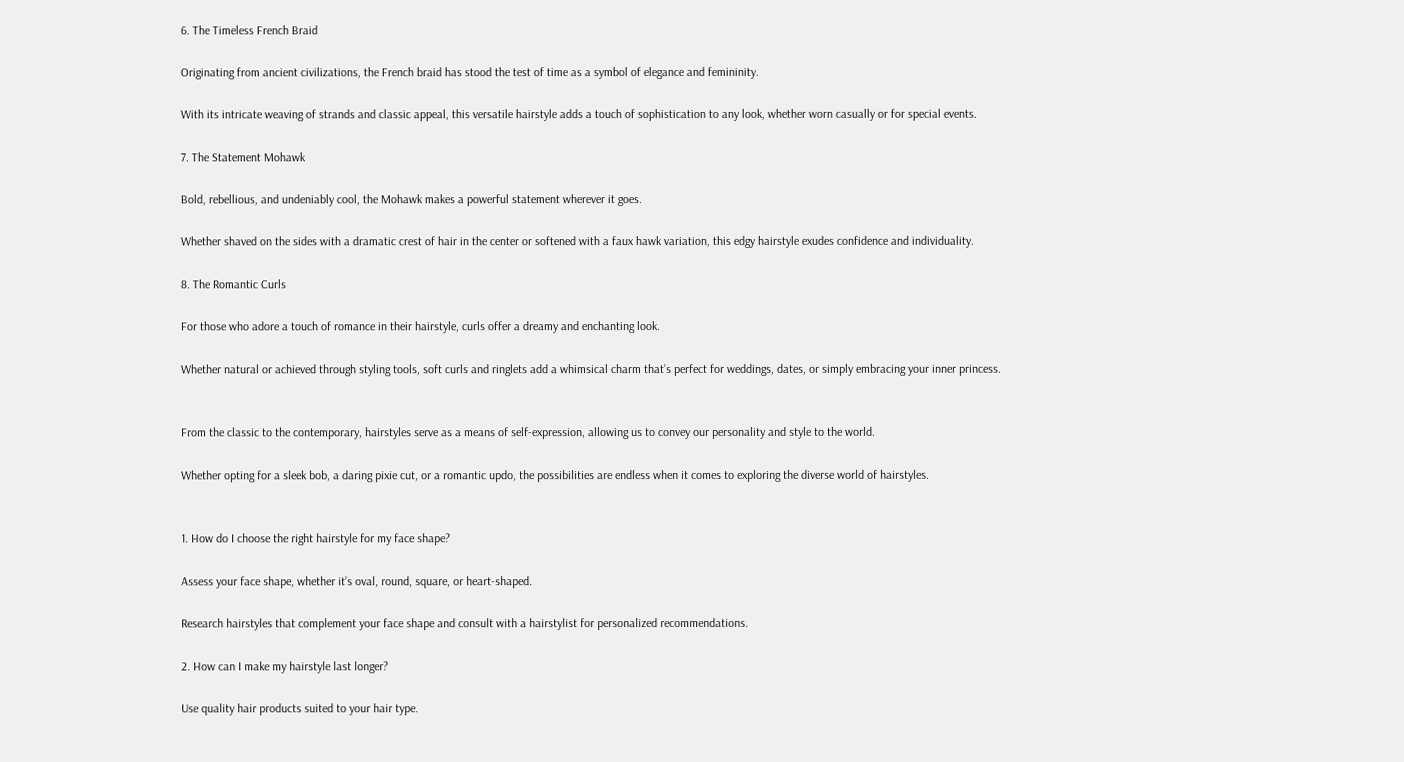6. The Timeless French Braid

Originating from ancient civilizations, the French braid has stood the test of time as a symbol of elegance and femininity.

With its intricate weaving of strands and classic appeal, this versatile hairstyle adds a touch of sophistication to any look, whether worn casually or for special events.

7. The Statement Mohawk

Bold, rebellious, and undeniably cool, the Mohawk makes a powerful statement wherever it goes.

Whether shaved on the sides with a dramatic crest of hair in the center or softened with a faux hawk variation, this edgy hairstyle exudes confidence and individuality.

8. The Romantic Curls

For those who adore a touch of romance in their hairstyle, curls offer a dreamy and enchanting look.

Whether natural or achieved through styling tools, soft curls and ringlets add a whimsical charm that’s perfect for weddings, dates, or simply embracing your inner princess.


From the classic to the contemporary, hairstyles serve as a means of self-expression, allowing us to convey our personality and style to the world.

Whether opting for a sleek bob, a daring pixie cut, or a romantic updo, the possibilities are endless when it comes to exploring the diverse world of hairstyles.


1. How do I choose the right hairstyle for my face shape?

Assess your face shape, whether it’s oval, round, square, or heart-shaped.

Research hairstyles that complement your face shape and consult with a hairstylist for personalized recommendations.

2. How can I make my hairstyle last longer?

Use quality hair products suited to your hair type.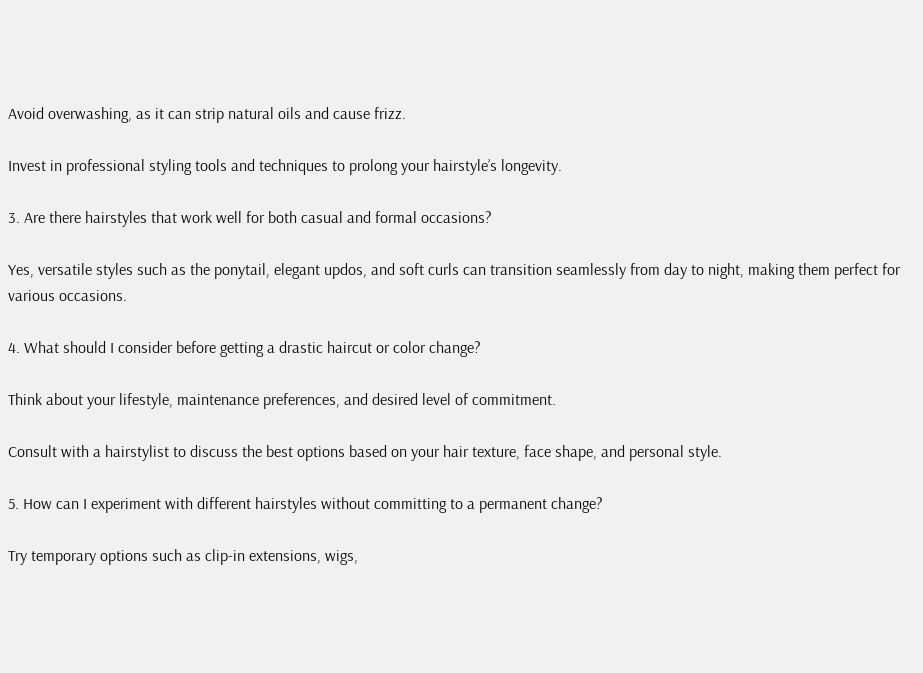Avoid overwashing, as it can strip natural oils and cause frizz.

Invest in professional styling tools and techniques to prolong your hairstyle’s longevity.

3. Are there hairstyles that work well for both casual and formal occasions?

Yes, versatile styles such as the ponytail, elegant updos, and soft curls can transition seamlessly from day to night, making them perfect for various occasions.

4. What should I consider before getting a drastic haircut or color change?

Think about your lifestyle, maintenance preferences, and desired level of commitment.

Consult with a hairstylist to discuss the best options based on your hair texture, face shape, and personal style.

5. How can I experiment with different hairstyles without committing to a permanent change?

Try temporary options such as clip-in extensions, wigs,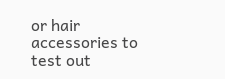or hair accessories to test out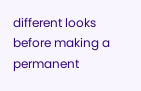different looks before making a permanent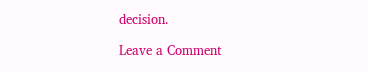decision.

Leave a Comment